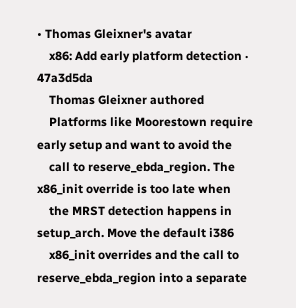• Thomas Gleixner's avatar
    x86: Add early platform detection · 47a3d5da
    Thomas Gleixner authored
    Platforms like Moorestown require early setup and want to avoid the
    call to reserve_ebda_region. The x86_init override is too late when
    the MRST detection happens in setup_arch. Move the default i386
    x86_init overrides and the call to reserve_ebda_region into a separate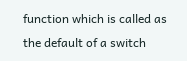function which is called as the default of a switch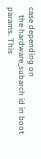case depending on
    the hardware_subarch id in boot params. This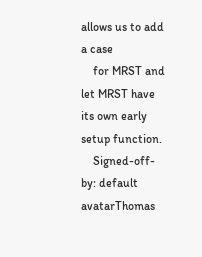allows us to add a case
    for MRST and let MRST have its own early setup function.
    Signed-off-by: default avatarThomas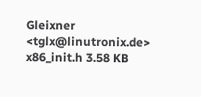Gleixner <tglx@linutronix.de>
x86_init.h 3.58 KB